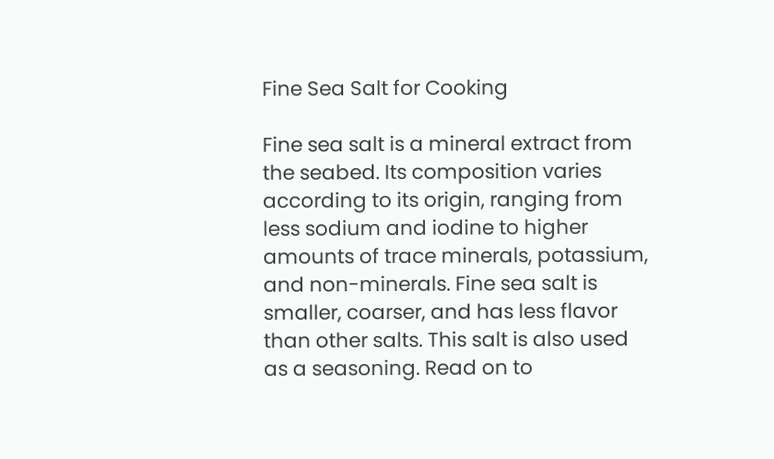Fine Sea Salt for Cooking

Fine sea salt is a mineral extract from the seabed. Its composition varies according to its origin, ranging from less sodium and iodine to higher amounts of trace minerals, potassium, and non-minerals. Fine sea salt is smaller, coarser, and has less flavor than other salts. This salt is also used as a seasoning. Read on to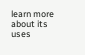learn more about its uses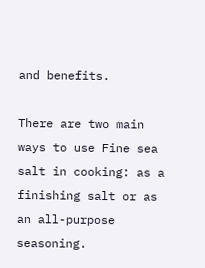and benefits.

There are two main ways to use Fine sea salt in cooking: as a finishing salt or as an all-purpose seasoning.